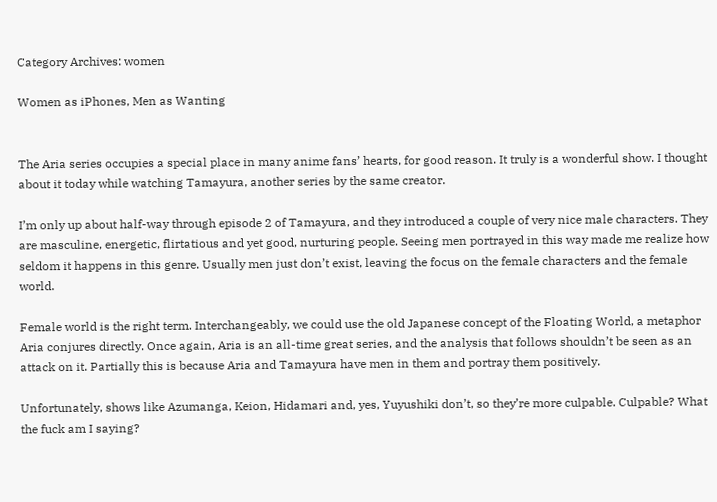Category Archives: women

Women as iPhones, Men as Wanting


The Aria series occupies a special place in many anime fans’ hearts, for good reason. It truly is a wonderful show. I thought about it today while watching Tamayura, another series by the same creator.

I’m only up about half-way through episode 2 of Tamayura, and they introduced a couple of very nice male characters. They are masculine, energetic, flirtatious and yet good, nurturing people. Seeing men portrayed in this way made me realize how seldom it happens in this genre. Usually men just don’t exist, leaving the focus on the female characters and the female world.

Female world is the right term. Interchangeably, we could use the old Japanese concept of the Floating World, a metaphor Aria conjures directly. Once again, Aria is an all-time great series, and the analysis that follows shouldn’t be seen as an attack on it. Partially this is because Aria and Tamayura have men in them and portray them positively.

Unfortunately, shows like Azumanga, Keion, Hidamari and, yes, Yuyushiki don’t, so they’re more culpable. Culpable? What the fuck am I saying?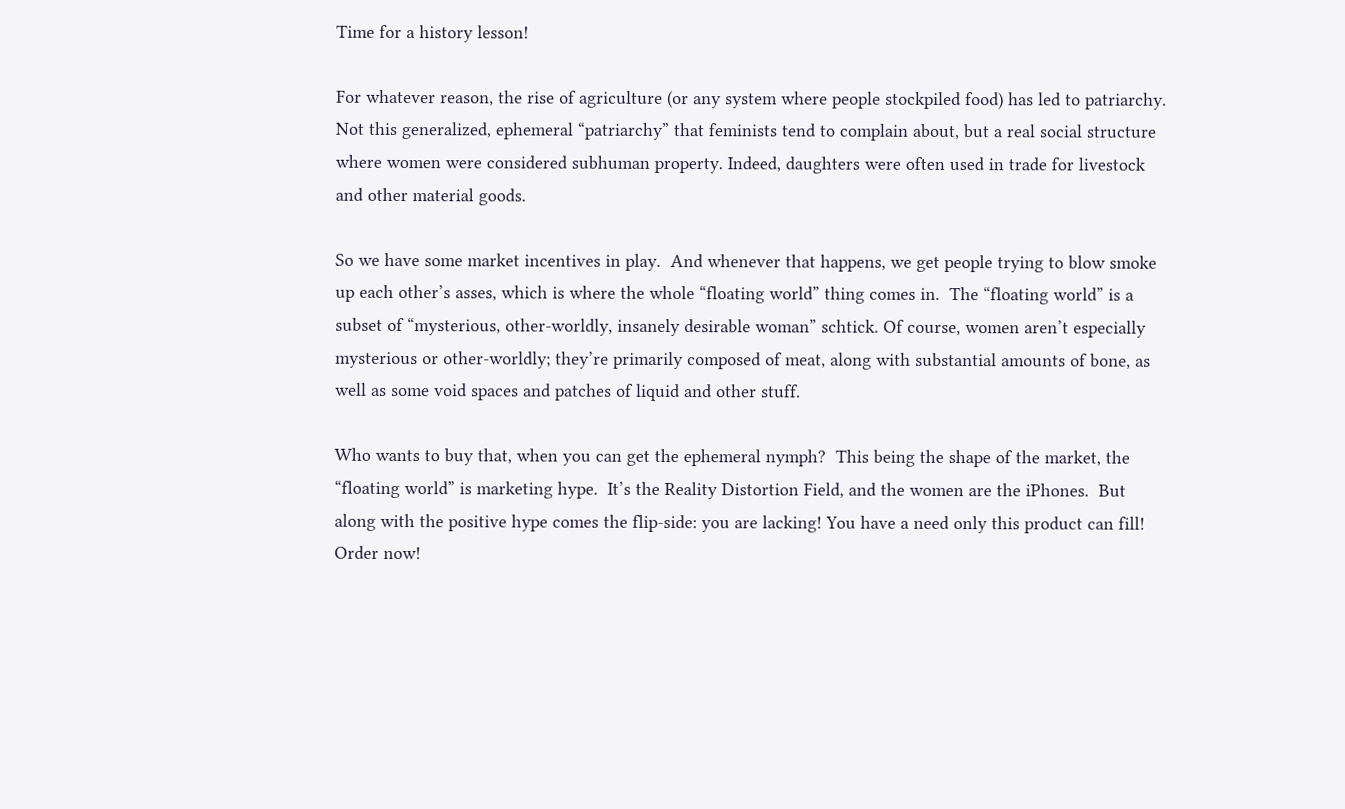Time for a history lesson!

For whatever reason, the rise of agriculture (or any system where people stockpiled food) has led to patriarchy. Not this generalized, ephemeral “patriarchy” that feminists tend to complain about, but a real social structure where women were considered subhuman property. Indeed, daughters were often used in trade for livestock and other material goods.

So we have some market incentives in play.  And whenever that happens, we get people trying to blow smoke up each other’s asses, which is where the whole “floating world” thing comes in.  The “floating world” is a subset of “mysterious, other-worldly, insanely desirable woman” schtick. Of course, women aren’t especially mysterious or other-worldly; they’re primarily composed of meat, along with substantial amounts of bone, as well as some void spaces and patches of liquid and other stuff.

Who wants to buy that, when you can get the ephemeral nymph?  This being the shape of the market, the “floating world” is marketing hype.  It’s the Reality Distortion Field, and the women are the iPhones.  But along with the positive hype comes the flip-side: you are lacking! You have a need only this product can fill! Order now!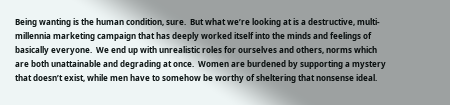Being wanting is the human condition, sure.  But what we’re looking at is a destructive, multi-millennia marketing campaign that has deeply worked itself into the minds and feelings of basically everyone.  We end up with unrealistic roles for ourselves and others, norms which are both unattainable and degrading at once.  Women are burdened by supporting a mystery that doesn’t exist, while men have to somehow be worthy of sheltering that nonsense ideal.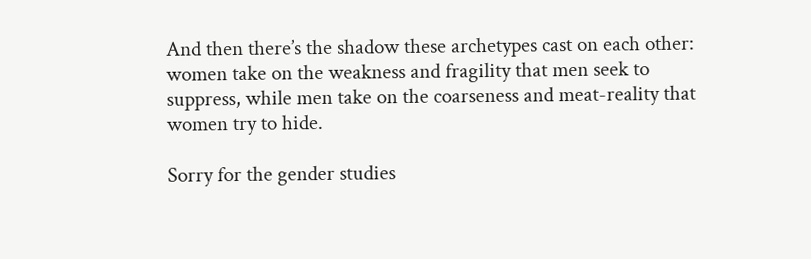And then there’s the shadow these archetypes cast on each other: women take on the weakness and fragility that men seek to suppress, while men take on the coarseness and meat-reality that women try to hide.

Sorry for the gender studies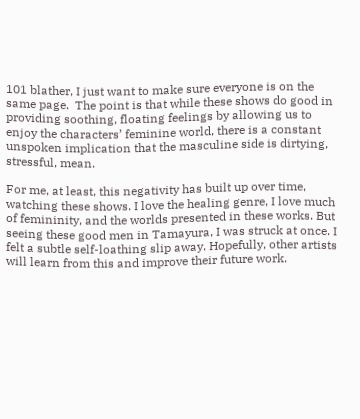101 blather, I just want to make sure everyone is on the same page.  The point is that while these shows do good in providing soothing, floating feelings by allowing us to enjoy the characters’ feminine world, there is a constant unspoken implication that the masculine side is dirtying, stressful, mean.

For me, at least, this negativity has built up over time, watching these shows. I love the healing genre, I love much of femininity, and the worlds presented in these works. But seeing these good men in Tamayura, I was struck at once. I felt a subtle self-loathing slip away. Hopefully, other artists will learn from this and improve their future work.